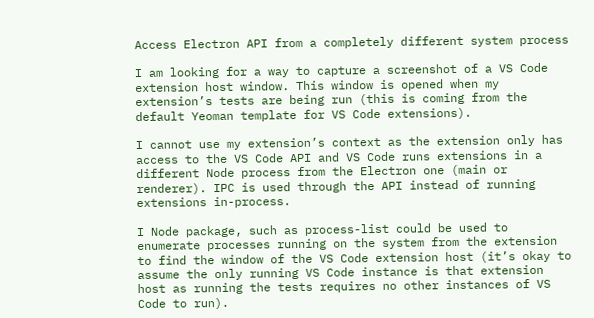Access Electron API from a completely different system process

I am looking for a way to capture a screenshot of a VS Code extension host window. This window is opened when my extension’s tests are being run (this is coming from the default Yeoman template for VS Code extensions).

I cannot use my extension’s context as the extension only has access to the VS Code API and VS Code runs extensions in a different Node process from the Electron one (main or renderer). IPC is used through the API instead of running extensions in-process.

I Node package, such as process-list could be used to enumerate processes running on the system from the extension to find the window of the VS Code extension host (it’s okay to assume the only running VS Code instance is that extension host as running the tests requires no other instances of VS Code to run).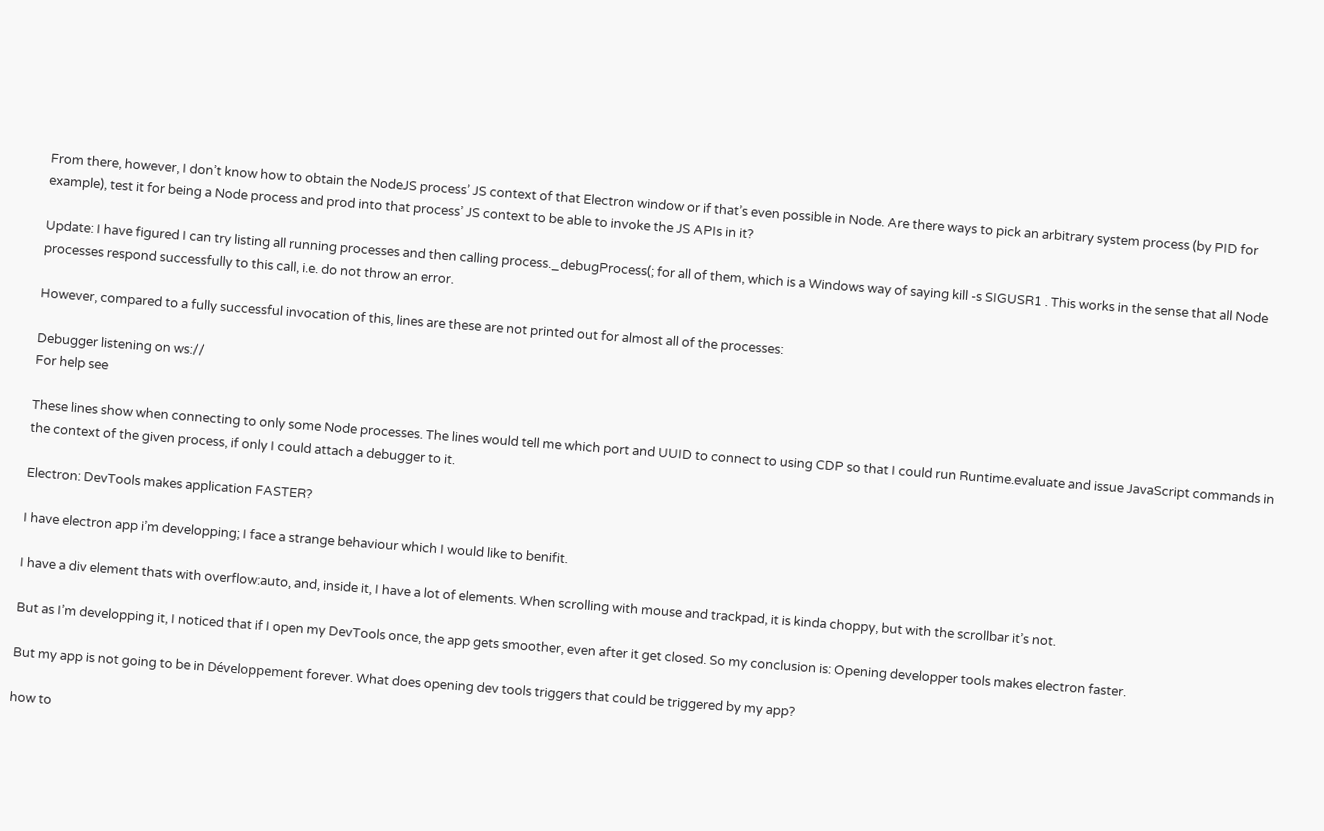From there, however, I don’t know how to obtain the NodeJS process’ JS context of that Electron window or if that’s even possible in Node. Are there ways to pick an arbitrary system process (by PID for example), test it for being a Node process and prod into that process’ JS context to be able to invoke the JS APIs in it?

Update: I have figured I can try listing all running processes and then calling process._debugProcess(; for all of them, which is a Windows way of saying kill -s SIGUSR1 . This works in the sense that all Node processes respond successfully to this call, i.e. do not throw an error.

However, compared to a fully successful invocation of this, lines are these are not printed out for almost all of the processes:

Debugger listening on ws://
For help see

These lines show when connecting to only some Node processes. The lines would tell me which port and UUID to connect to using CDP so that I could run Runtime.evaluate and issue JavaScript commands in the context of the given process, if only I could attach a debugger to it.

Electron: DevTools makes application FASTER?

I have electron app i’m developping; I face a strange behaviour which I would like to benifit.

I have a div element thats with overflow:auto, and, inside it, I have a lot of elements. When scrolling with mouse and trackpad, it is kinda choppy, but with the scrollbar it’s not.

But as I’m developping it, I noticed that if I open my DevTools once, the app gets smoother, even after it get closed. So my conclusion is: Opening developper tools makes electron faster.

But my app is not going to be in Développement forever. What does opening dev tools triggers that could be triggered by my app?

how to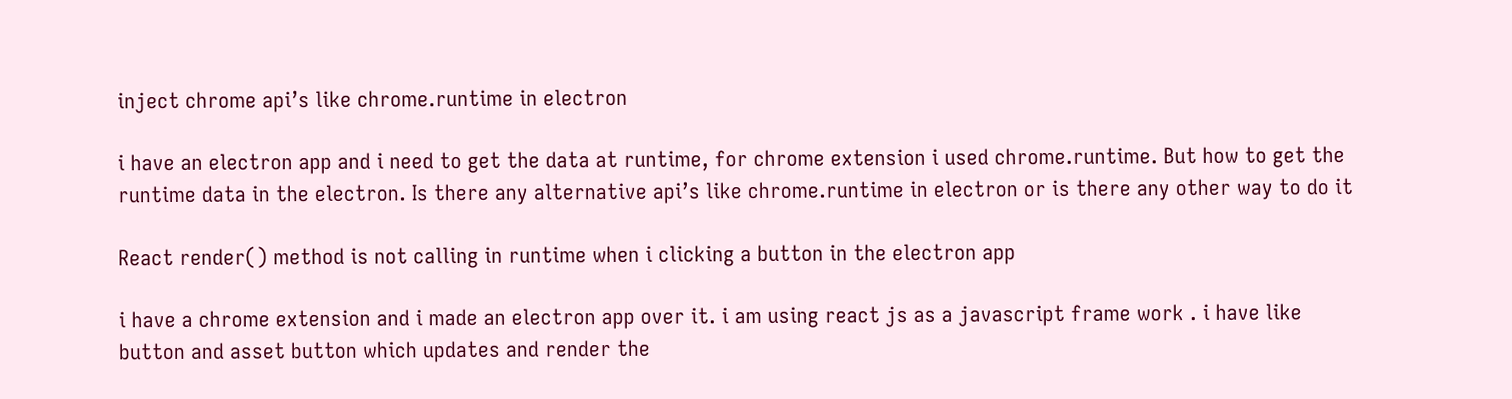inject chrome api’s like chrome.runtime in electron

i have an electron app and i need to get the data at runtime, for chrome extension i used chrome.runtime. But how to get the runtime data in the electron. Is there any alternative api’s like chrome.runtime in electron or is there any other way to do it

React render() method is not calling in runtime when i clicking a button in the electron app

i have a chrome extension and i made an electron app over it. i am using react js as a javascript frame work . i have like button and asset button which updates and render the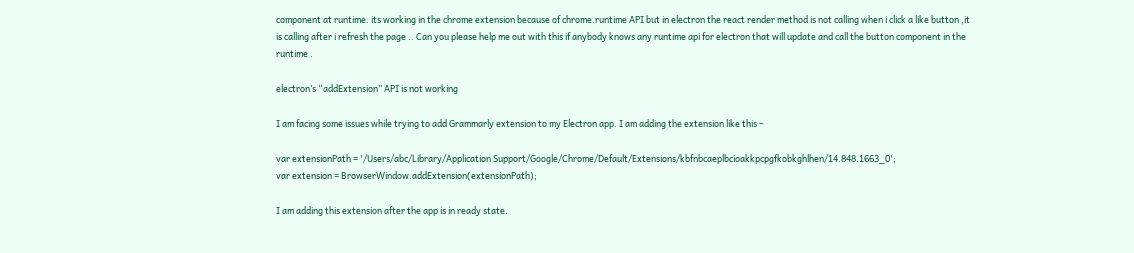component at runtime. its working in the chrome extension because of chrome.runtime API but in electron the react render method is not calling when i click a like button ,it is calling after i refresh the page .. Can you please help me out with this if anybody knows any runtime api for electron that will update and call the button component in the runtime .

electron’s “addExtension” API is not working

I am facing some issues while trying to add Grammarly extension to my Electron app. I am adding the extension like this –

var extensionPath = '/Users/abc/Library/Application Support/Google/Chrome/Default/Extensions/kbfnbcaeplbcioakkpcpgfkobkghlhen/14.848.1663_0';
var extension = BrowserWindow.addExtension(extensionPath);

I am adding this extension after the app is in ready state.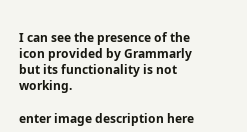I can see the presence of the icon provided by Grammarly but its functionality is not working.

enter image description here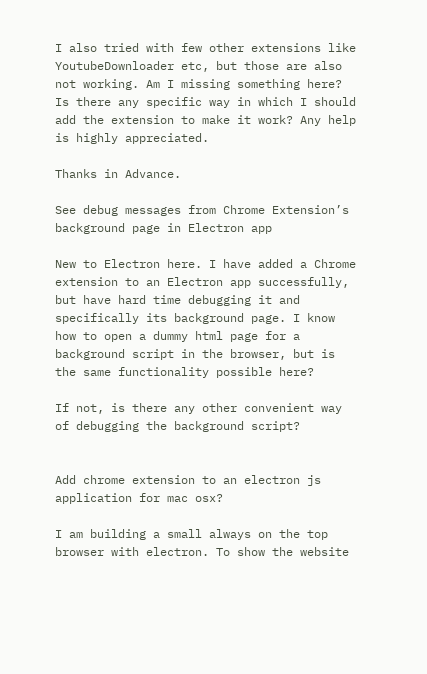I also tried with few other extensions like YoutubeDownloader etc, but those are also not working. Am I missing something here? Is there any specific way in which I should add the extension to make it work? Any help is highly appreciated.

Thanks in Advance.

See debug messages from Chrome Extension’s background page in Electron app

New to Electron here. I have added a Chrome extension to an Electron app successfully, but have hard time debugging it and specifically its background page. I know how to open a dummy html page for a background script in the browser, but is the same functionality possible here?

If not, is there any other convenient way of debugging the background script?


Add chrome extension to an electron js application for mac osx?

I am building a small always on the top browser with electron. To show the website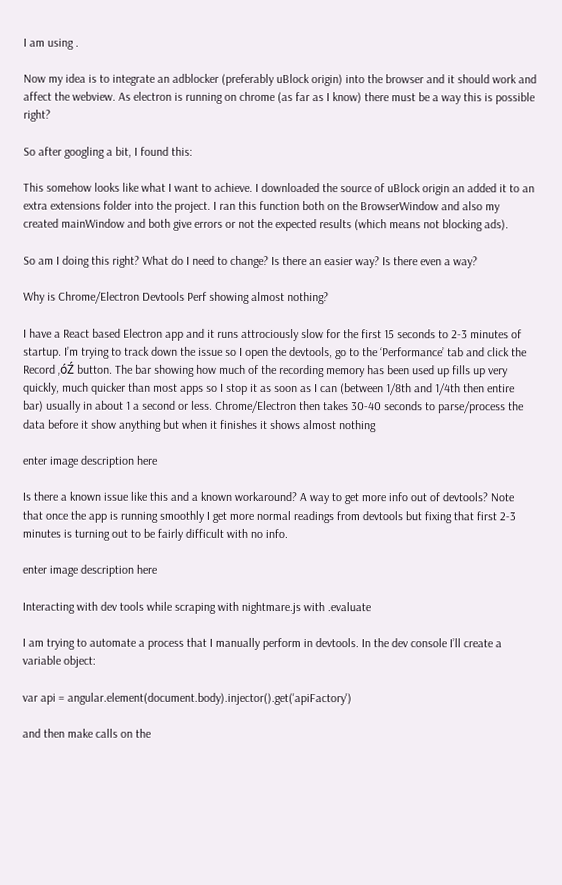I am using .

Now my idea is to integrate an adblocker (preferably uBlock origin) into the browser and it should work and affect the webview. As electron is running on chrome (as far as I know) there must be a way this is possible right?

So after googling a bit, I found this:

This somehow looks like what I want to achieve. I downloaded the source of uBlock origin an added it to an extra extensions folder into the project. I ran this function both on the BrowserWindow and also my created mainWindow and both give errors or not the expected results (which means not blocking ads).

So am I doing this right? What do I need to change? Is there an easier way? Is there even a way?

Why is Chrome/Electron Devtools Perf showing almost nothing?

I have a React based Electron app and it runs attrociously slow for the first 15 seconds to 2-3 minutes of startup. I’m trying to track down the issue so I open the devtools, go to the ‘Performance’ tab and click the Record ‚óŹ button. The bar showing how much of the recording memory has been used up fills up very quickly, much quicker than most apps so I stop it as soon as I can (between 1/8th and 1/4th then entire bar) usually in about 1 a second or less. Chrome/Electron then takes 30-40 seconds to parse/process the data before it show anything but when it finishes it shows almost nothing

enter image description here

Is there a known issue like this and a known workaround? A way to get more info out of devtools? Note that once the app is running smoothly I get more normal readings from devtools but fixing that first 2-3 minutes is turning out to be fairly difficult with no info.

enter image description here

Interacting with dev tools while scraping with nightmare.js with .evaluate

I am trying to automate a process that I manually perform in devtools. In the dev console I’ll create a variable object:

var api = angular.element(document.body).injector().get('apiFactory')

and then make calls on the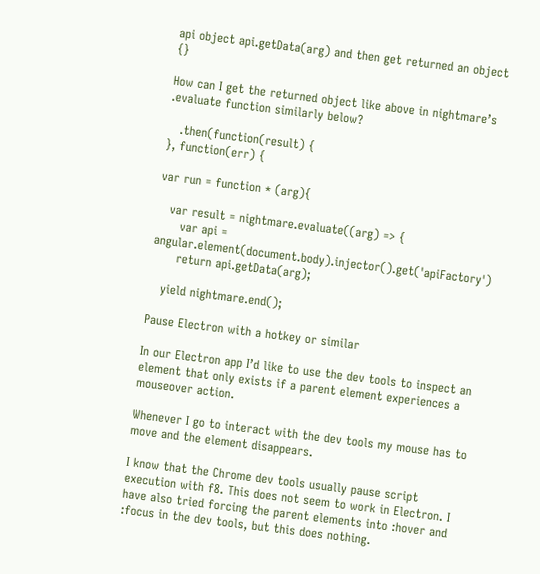api object api.getData(arg) and then get returned an object {}

How can I get the returned object like above in nightmare’s .evaluate function similarly below?

   .then(function(result) {
}, function(err) {

var run = function * (arg){

   var result = nightmare.evaluate((arg) => {
      var api = angular.element(document.body).injector().get('apiFactory')
      return api.getData(arg);

   yield nightmare.end();

Pause Electron with a hotkey or similar

In our Electron app I’d like to use the dev tools to inspect an element that only exists if a parent element experiences a mouseover action.

Whenever I go to interact with the dev tools my mouse has to move and the element disappears.

I know that the Chrome dev tools usually pause script execution with f8. This does not seem to work in Electron. I have also tried forcing the parent elements into :hover and :focus in the dev tools, but this does nothing.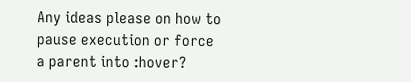Any ideas please on how to pause execution or force a parent into :hover?